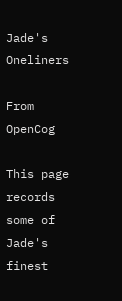Jade's Oneliners

From OpenCog

This page records some of Jade's finest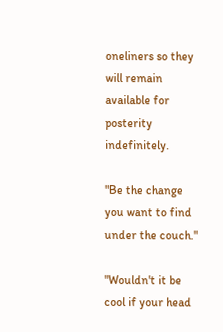oneliners so they will remain available for posterity indefinitely.

"Be the change you want to find under the couch."

"Wouldn't it be cool if your head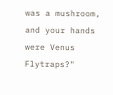was a mushroom, and your hands were Venus Flytraps?"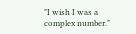"I wish I was a complex number."